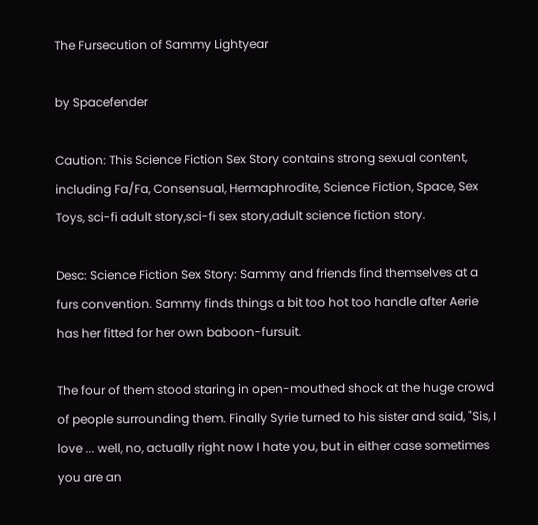The Fursecution of Sammy Lightyear

by Spacefender

Caution: This Science Fiction Sex Story contains strong sexual content, including Fa/Fa, Consensual, Hermaphrodite, Science Fiction, Space, Sex Toys, sci-fi adult story,sci-fi sex story,adult science fiction story.

Desc: Science Fiction Sex Story: Sammy and friends find themselves at a furs convention. Sammy finds things a bit too hot too handle after Aerie has her fitted for her own baboon-fursuit.

The four of them stood staring in open-mouthed shock at the huge crowd of people surrounding them. Finally Syrie turned to his sister and said, "Sis, I love ... well, no, actually right now I hate you, but in either case sometimes you are an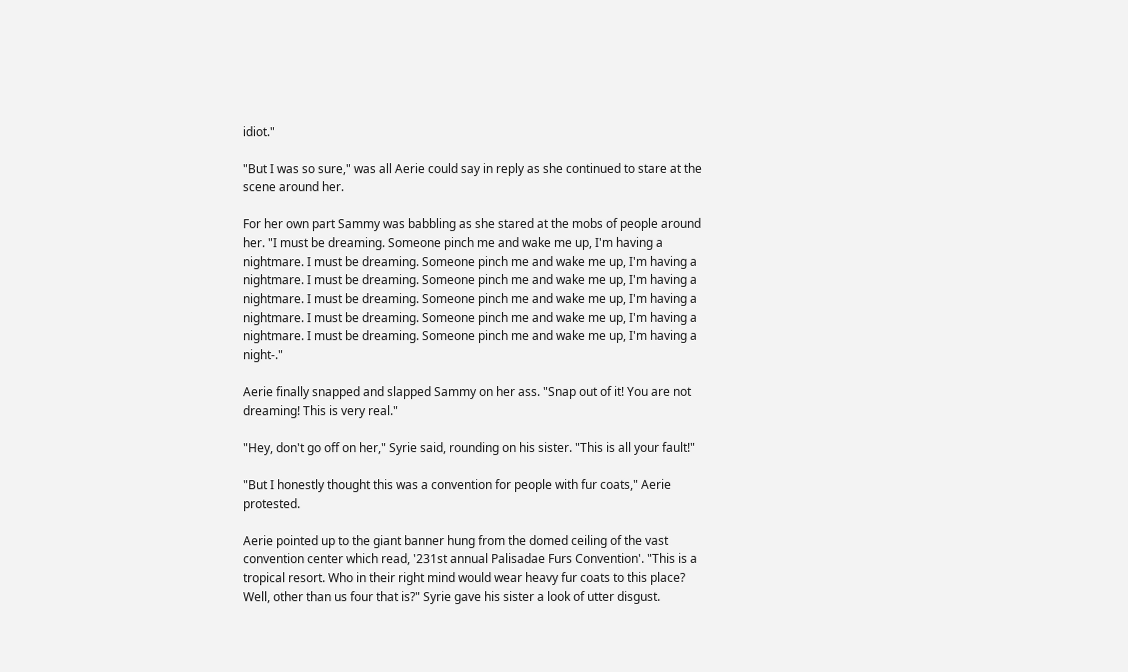idiot."

"But I was so sure," was all Aerie could say in reply as she continued to stare at the scene around her.

For her own part Sammy was babbling as she stared at the mobs of people around her. "I must be dreaming. Someone pinch me and wake me up, I'm having a nightmare. I must be dreaming. Someone pinch me and wake me up, I'm having a nightmare. I must be dreaming. Someone pinch me and wake me up, I'm having a nightmare. I must be dreaming. Someone pinch me and wake me up, I'm having a nightmare. I must be dreaming. Someone pinch me and wake me up, I'm having a nightmare. I must be dreaming. Someone pinch me and wake me up, I'm having a night-."

Aerie finally snapped and slapped Sammy on her ass. "Snap out of it! You are not dreaming! This is very real."

"Hey, don't go off on her," Syrie said, rounding on his sister. "This is all your fault!"

"But I honestly thought this was a convention for people with fur coats," Aerie protested.

Aerie pointed up to the giant banner hung from the domed ceiling of the vast convention center which read, '231st annual Palisadae Furs Convention'. "This is a tropical resort. Who in their right mind would wear heavy fur coats to this place? Well, other than us four that is?" Syrie gave his sister a look of utter disgust.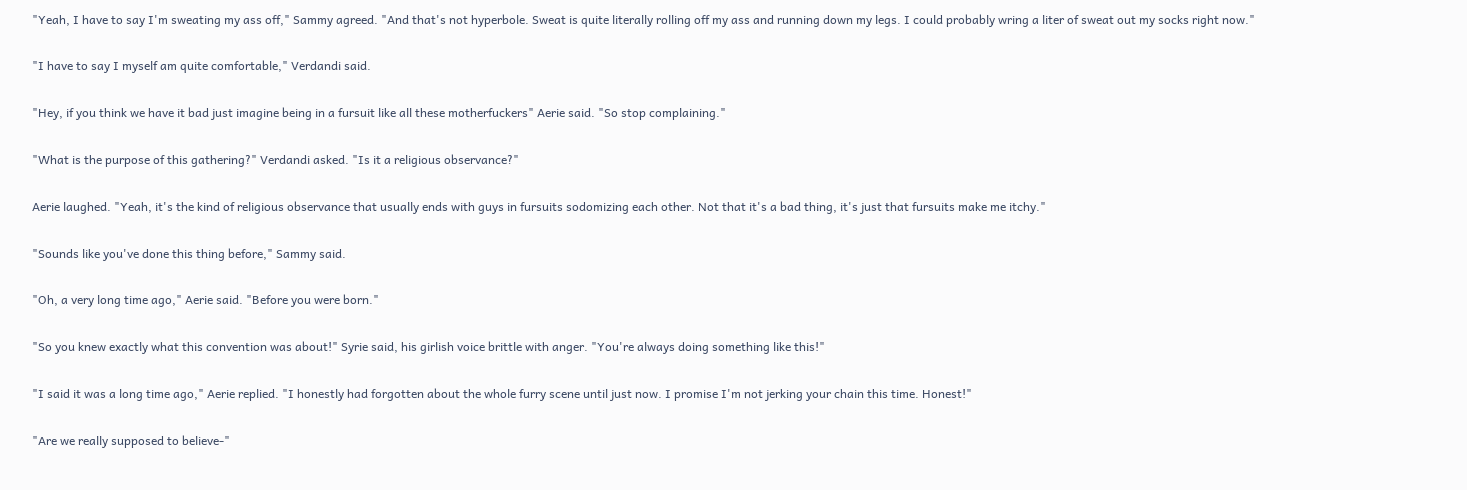"Yeah, I have to say I'm sweating my ass off," Sammy agreed. "And that's not hyperbole. Sweat is quite literally rolling off my ass and running down my legs. I could probably wring a liter of sweat out my socks right now."

"I have to say I myself am quite comfortable," Verdandi said.

"Hey, if you think we have it bad just imagine being in a fursuit like all these motherfuckers" Aerie said. "So stop complaining."

"What is the purpose of this gathering?" Verdandi asked. "Is it a religious observance?"

Aerie laughed. "Yeah, it's the kind of religious observance that usually ends with guys in fursuits sodomizing each other. Not that it's a bad thing, it's just that fursuits make me itchy."

"Sounds like you've done this thing before," Sammy said.

"Oh, a very long time ago," Aerie said. "Before you were born."

"So you knew exactly what this convention was about!" Syrie said, his girlish voice brittle with anger. "You're always doing something like this!"

"I said it was a long time ago," Aerie replied. "I honestly had forgotten about the whole furry scene until just now. I promise I'm not jerking your chain this time. Honest!"

"Are we really supposed to believe-"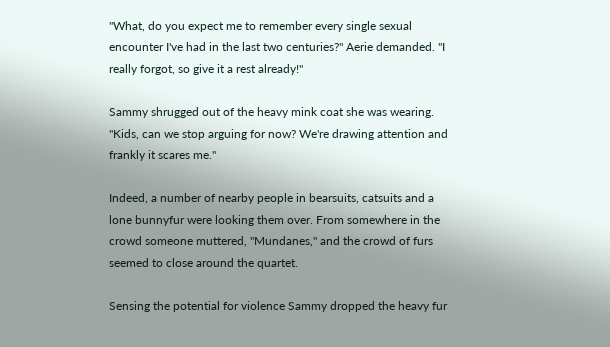"What, do you expect me to remember every single sexual encounter I've had in the last two centuries?" Aerie demanded. "I really forgot, so give it a rest already!"

Sammy shrugged out of the heavy mink coat she was wearing. "Kids, can we stop arguing for now? We're drawing attention and frankly it scares me."

Indeed, a number of nearby people in bearsuits, catsuits and a lone bunnyfur were looking them over. From somewhere in the crowd someone muttered, "Mundanes," and the crowd of furs seemed to close around the quartet.

Sensing the potential for violence Sammy dropped the heavy fur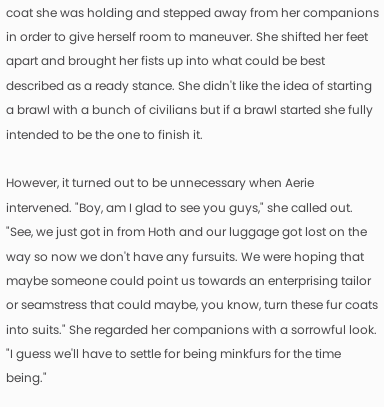coat she was holding and stepped away from her companions in order to give herself room to maneuver. She shifted her feet apart and brought her fists up into what could be best described as a ready stance. She didn't like the idea of starting a brawl with a bunch of civilians but if a brawl started she fully intended to be the one to finish it.

However, it turned out to be unnecessary when Aerie intervened. "Boy, am I glad to see you guys," she called out. "See, we just got in from Hoth and our luggage got lost on the way so now we don't have any fursuits. We were hoping that maybe someone could point us towards an enterprising tailor or seamstress that could maybe, you know, turn these fur coats into suits." She regarded her companions with a sorrowful look. "I guess we'll have to settle for being minkfurs for the time being."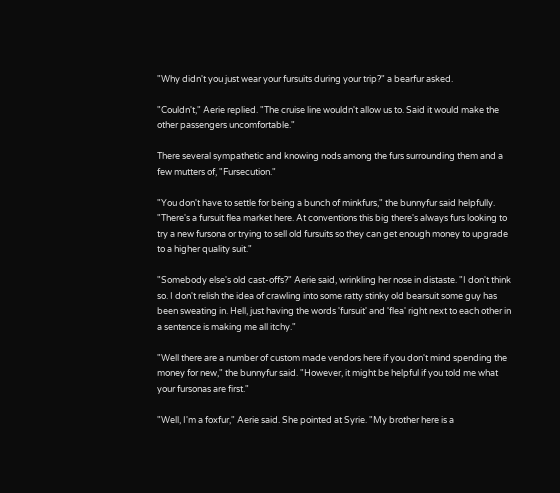"Why didn't you just wear your fursuits during your trip?" a bearfur asked.

"Couldn't," Aerie replied. "The cruise line wouldn't allow us to. Said it would make the other passengers uncomfortable."

There several sympathetic and knowing nods among the furs surrounding them and a few mutters of, "Fursecution."

"You don't have to settle for being a bunch of minkfurs," the bunnyfur said helpfully. "There's a fursuit flea market here. At conventions this big there's always furs looking to try a new fursona or trying to sell old fursuits so they can get enough money to upgrade to a higher quality suit."

"Somebody else's old cast-offs?" Aerie said, wrinkling her nose in distaste. "I don't think so. I don't relish the idea of crawling into some ratty stinky old bearsuit some guy has been sweating in. Hell, just having the words 'fursuit' and 'flea' right next to each other in a sentence is making me all itchy."

"Well there are a number of custom made vendors here if you don't mind spending the money for new," the bunnyfur said. "However, it might be helpful if you told me what your fursonas are first."

"Well, I'm a foxfur," Aerie said. She pointed at Syrie. "My brother here is a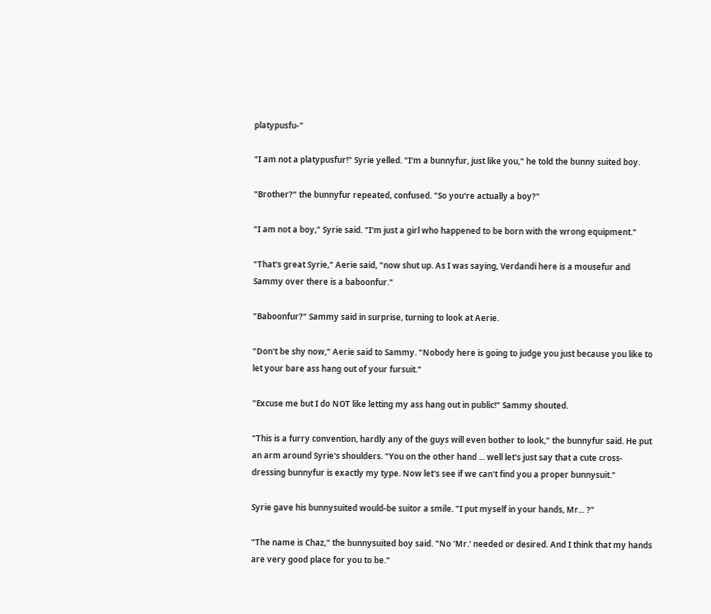platypusfu-"

"I am not a platypusfur!" Syrie yelled. "I'm a bunnyfur, just like you," he told the bunny suited boy.

"Brother?" the bunnyfur repeated, confused. "So you're actually a boy?"

"I am not a boy," Syrie said. "I'm just a girl who happened to be born with the wrong equipment."

"That's great Syrie," Aerie said, "now shut up. As I was saying, Verdandi here is a mousefur and Sammy over there is a baboonfur."

"Baboonfur?" Sammy said in surprise, turning to look at Aerie.

"Don't be shy now," Aerie said to Sammy. "Nobody here is going to judge you just because you like to let your bare ass hang out of your fursuit."

"Excuse me but I do NOT like letting my ass hang out in public!" Sammy shouted.

"This is a furry convention, hardly any of the guys will even bother to look," the bunnyfur said. He put an arm around Syrie's shoulders. "You on the other hand ... well let's just say that a cute cross-dressing bunnyfur is exactly my type. Now let's see if we can't find you a proper bunnysuit."

Syrie gave his bunnysuited would-be suitor a smile. "I put myself in your hands, Mr... ?"

"The name is Chaz," the bunnysuited boy said. "No 'Mr.' needed or desired. And I think that my hands are very good place for you to be."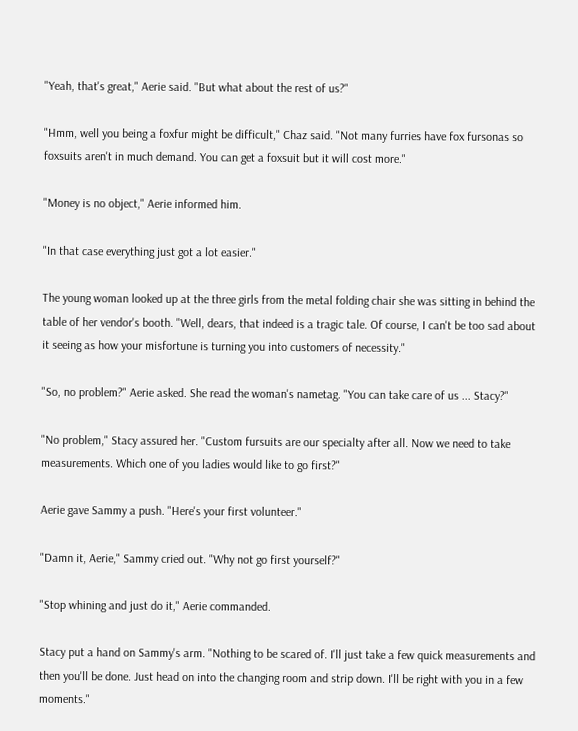"Yeah, that's great," Aerie said. "But what about the rest of us?"

"Hmm, well you being a foxfur might be difficult," Chaz said. "Not many furries have fox fursonas so foxsuits aren't in much demand. You can get a foxsuit but it will cost more."

"Money is no object," Aerie informed him.

"In that case everything just got a lot easier."

The young woman looked up at the three girls from the metal folding chair she was sitting in behind the table of her vendor's booth. "Well, dears, that indeed is a tragic tale. Of course, I can't be too sad about it seeing as how your misfortune is turning you into customers of necessity."

"So, no problem?" Aerie asked. She read the woman's nametag. "You can take care of us ... Stacy?"

"No problem," Stacy assured her. "Custom fursuits are our specialty after all. Now we need to take measurements. Which one of you ladies would like to go first?"

Aerie gave Sammy a push. "Here's your first volunteer."

"Damn it, Aerie," Sammy cried out. "Why not go first yourself?"

"Stop whining and just do it," Aerie commanded.

Stacy put a hand on Sammy's arm. "Nothing to be scared of. I'll just take a few quick measurements and then you'll be done. Just head on into the changing room and strip down. I'll be right with you in a few moments."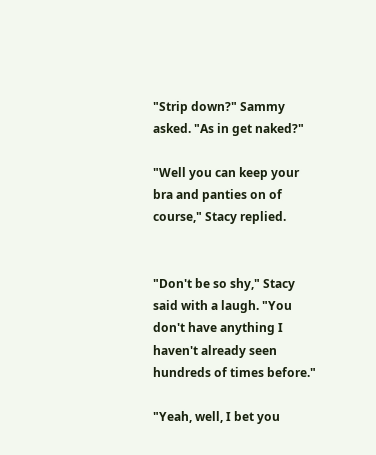"Strip down?" Sammy asked. "As in get naked?"

"Well you can keep your bra and panties on of course," Stacy replied.


"Don't be so shy," Stacy said with a laugh. "You don't have anything I haven't already seen hundreds of times before."

"Yeah, well, I bet you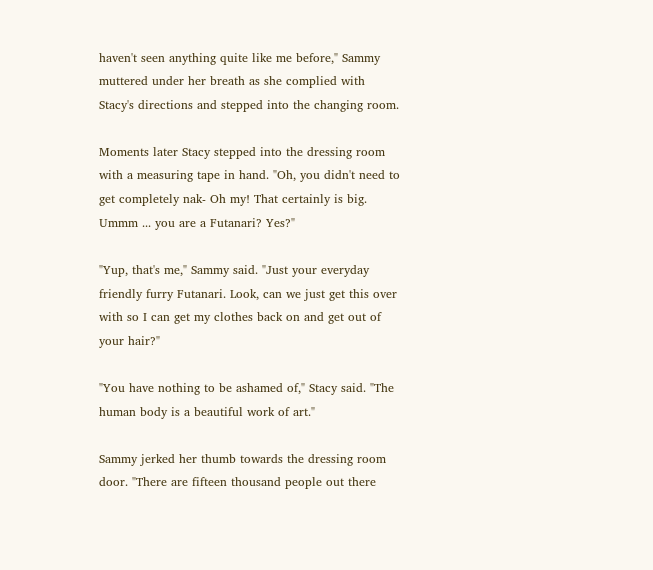haven't seen anything quite like me before," Sammy muttered under her breath as she complied with Stacy's directions and stepped into the changing room.

Moments later Stacy stepped into the dressing room with a measuring tape in hand. "Oh, you didn't need to get completely nak- Oh my! That certainly is big. Ummm ... you are a Futanari? Yes?"

"Yup, that's me," Sammy said. "Just your everyday friendly furry Futanari. Look, can we just get this over with so I can get my clothes back on and get out of your hair?"

"You have nothing to be ashamed of," Stacy said. "The human body is a beautiful work of art."

Sammy jerked her thumb towards the dressing room door. "There are fifteen thousand people out there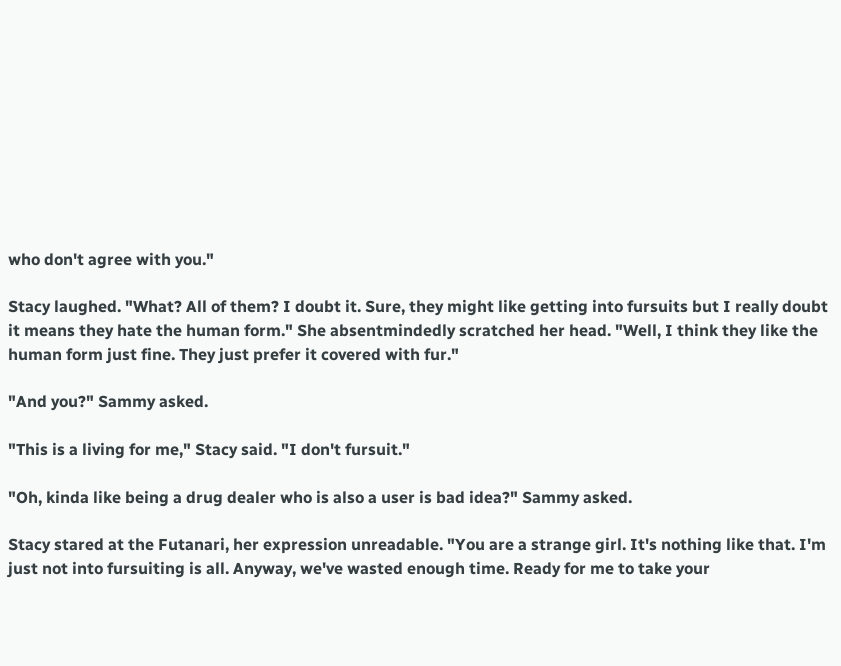who don't agree with you."

Stacy laughed. "What? All of them? I doubt it. Sure, they might like getting into fursuits but I really doubt it means they hate the human form." She absentmindedly scratched her head. "Well, I think they like the human form just fine. They just prefer it covered with fur."

"And you?" Sammy asked.

"This is a living for me," Stacy said. "I don't fursuit."

"Oh, kinda like being a drug dealer who is also a user is bad idea?" Sammy asked.

Stacy stared at the Futanari, her expression unreadable. "You are a strange girl. It's nothing like that. I'm just not into fursuiting is all. Anyway, we've wasted enough time. Ready for me to take your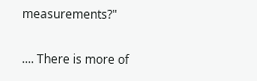measurements?"

.... There is more of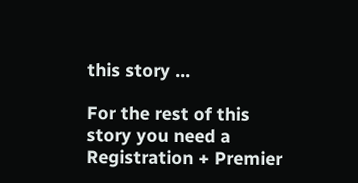this story ...

For the rest of this story you need a Registration + Premier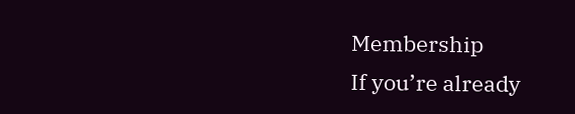Membership
If you’re already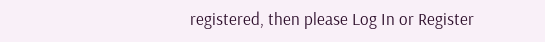registered, then please Log In or Register